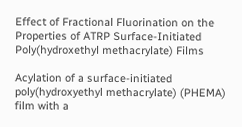Effect of Fractional Fluorination on the Properties of ATRP Surface-Initiated Poly(hydroxethyl methacrylate) Films

Acylation of a surface-initiated poly(hydroxyethyl methacrylate) (PHEMA) film with a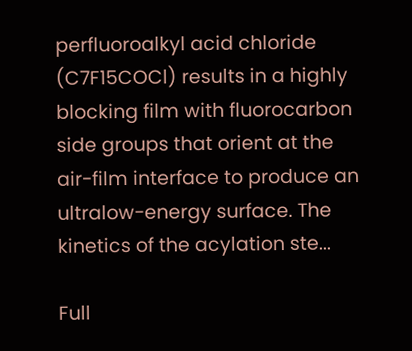perfluoroalkyl acid chloride (C7F15COCl) results in a highly blocking film with fluorocarbon side groups that orient at the air-film interface to produce an ultralow-energy surface. The kinetics of the acylation ste...

Full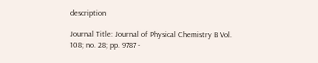description

Journal Title: Journal of Physical Chemistry B Vol. 108; no. 28; pp. 9787 -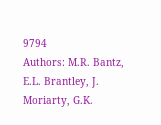9794
Authors: M.R. Bantz, E.L. Brantley, J. Moriarty, G.K.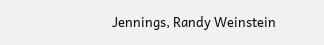Jennings, Randy Weinstein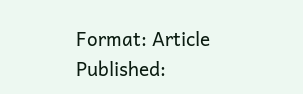Format: Article
Published: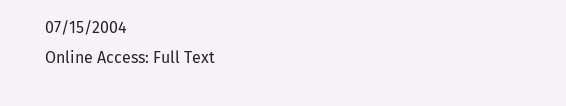07/15/2004
Online Access: Full Text